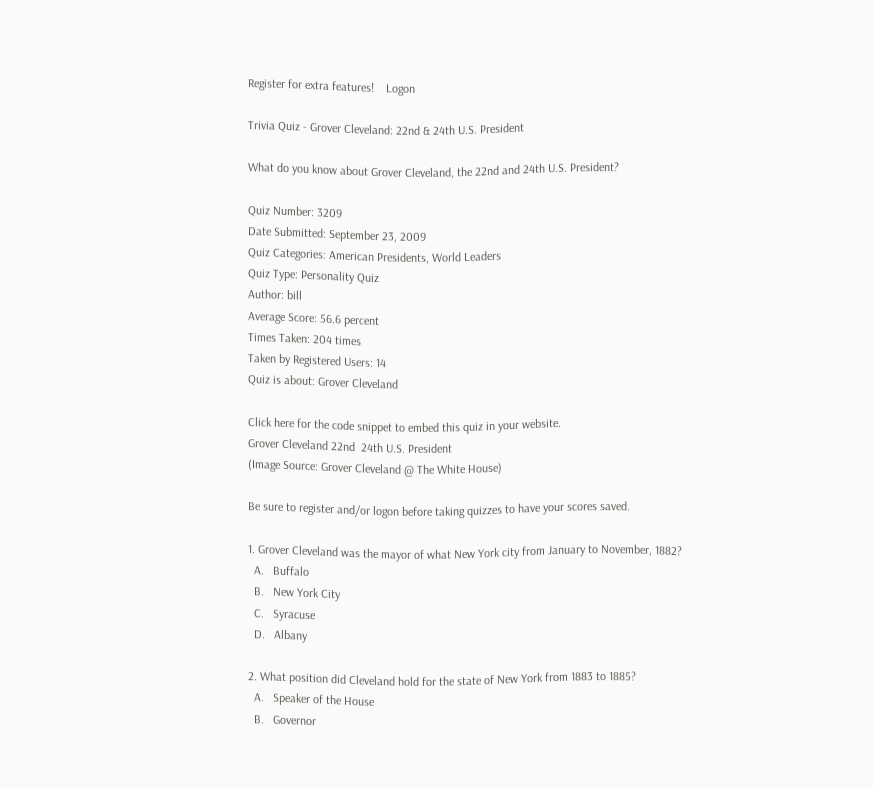Register for extra features!    Logon

Trivia Quiz - Grover Cleveland: 22nd & 24th U.S. President

What do you know about Grover Cleveland, the 22nd and 24th U.S. President?

Quiz Number: 3209
Date Submitted: September 23, 2009
Quiz Categories: American Presidents, World Leaders
Quiz Type: Personality Quiz
Author: bill
Average Score: 56.6 percent
Times Taken: 204 times
Taken by Registered Users: 14
Quiz is about: Grover Cleveland

Click here for the code snippet to embed this quiz in your website.
Grover Cleveland 22nd  24th U.S. President
(Image Source: Grover Cleveland @ The White House)

Be sure to register and/or logon before taking quizzes to have your scores saved.

1. Grover Cleveland was the mayor of what New York city from January to November, 1882?
  A.   Buffalo
  B.   New York City
  C.   Syracuse
  D.   Albany

2. What position did Cleveland hold for the state of New York from 1883 to 1885?
  A.   Speaker of the House
  B.   Governor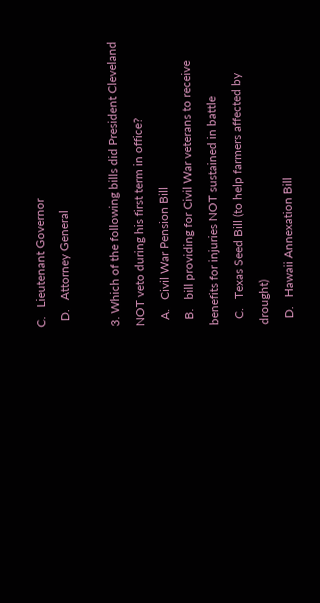C.   Lieutenant Governor
  D.   Attorney General

3. Which of the following bills did President Cleveland NOT veto during his first term in office?
  A.   Civil War Pension Bill
  B.   bill providing for Civil War veterans to receive benefits for injuries NOT sustained in battle
  C.   Texas Seed Bill (to help farmers affected by drought)
  D.   Hawaii Annexation Bill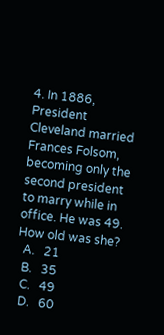4. In 1886, President Cleveland married Frances Folsom, becoming only the second president to marry while in office. He was 49. How old was she?
  A.   21
  B.   35
  C.   49
  D.   60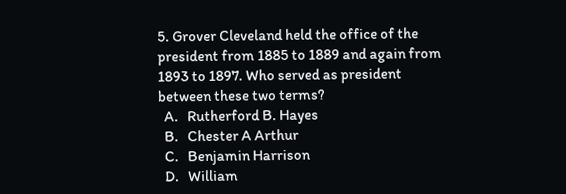5. Grover Cleveland held the office of the president from 1885 to 1889 and again from 1893 to 1897. Who served as president between these two terms?
  A.   Rutherford B. Hayes
  B.   Chester A Arthur
  C.   Benjamin Harrison
  D.   William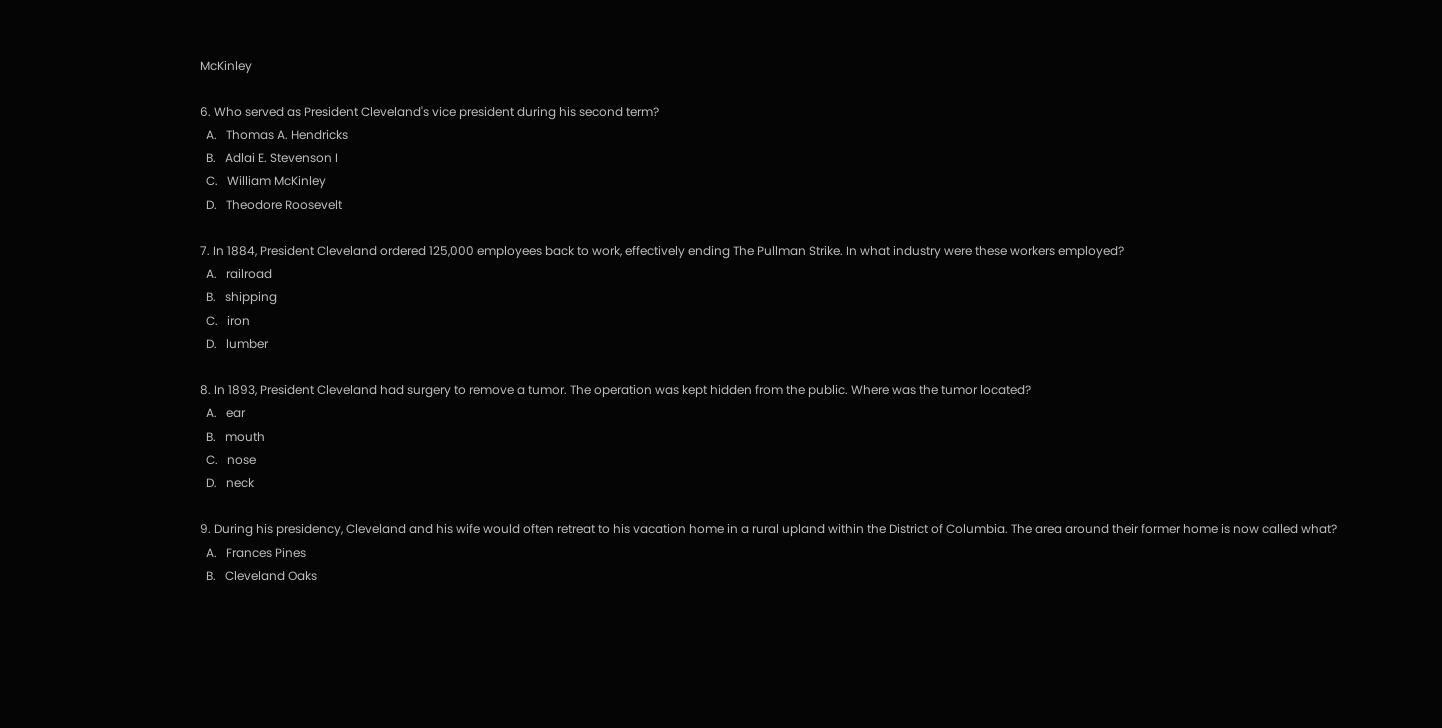McKinley

6. Who served as President Cleveland's vice president during his second term?
  A.   Thomas A. Hendricks
  B.   Adlai E. Stevenson I
  C.   William McKinley
  D.   Theodore Roosevelt

7. In 1884, President Cleveland ordered 125,000 employees back to work, effectively ending The Pullman Strike. In what industry were these workers employed?
  A.   railroad
  B.   shipping
  C.   iron
  D.   lumber

8. In 1893, President Cleveland had surgery to remove a tumor. The operation was kept hidden from the public. Where was the tumor located?
  A.   ear
  B.   mouth
  C.   nose
  D.   neck

9. During his presidency, Cleveland and his wife would often retreat to his vacation home in a rural upland within the District of Columbia. The area around their former home is now called what?
  A.   Frances Pines
  B.   Cleveland Oaks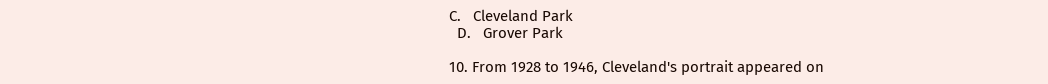C.   Cleveland Park
  D.   Grover Park

10. From 1928 to 1946, Cleveland's portrait appeared on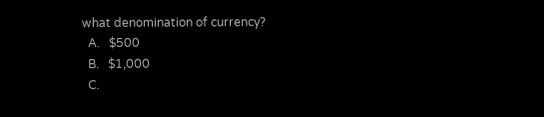what denomination of currency?
  A.   $500
  B.   $1,000
  C.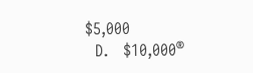$5,000
  D.   $10,000®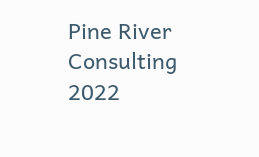Pine River Consulting 2022